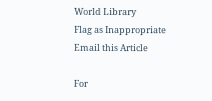World Library
Flag as Inappropriate
Email this Article

For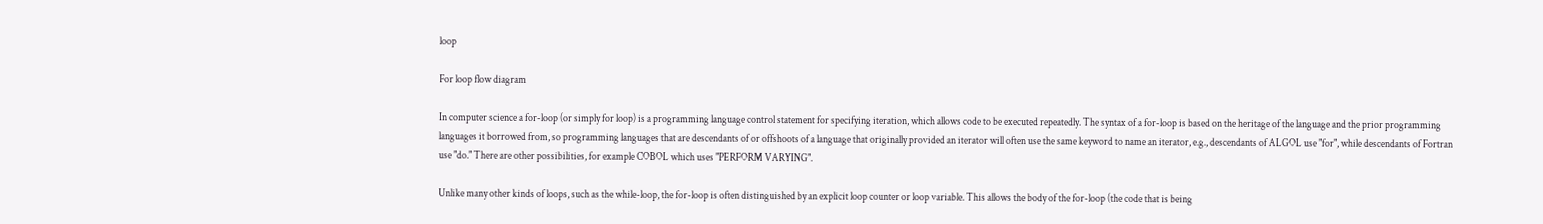loop

For loop flow diagram

In computer science a for-loop (or simply for loop) is a programming language control statement for specifying iteration, which allows code to be executed repeatedly. The syntax of a for-loop is based on the heritage of the language and the prior programming languages it borrowed from, so programming languages that are descendants of or offshoots of a language that originally provided an iterator will often use the same keyword to name an iterator, e.g., descendants of ALGOL use "for", while descendants of Fortran use "do." There are other possibilities, for example COBOL which uses "PERFORM VARYING".

Unlike many other kinds of loops, such as the while-loop, the for-loop is often distinguished by an explicit loop counter or loop variable. This allows the body of the for-loop (the code that is being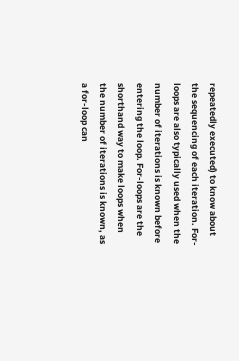repeatedly executed) to know about the sequencing of each iteration. For-loops are also typically used when the number of iterations is known before entering the loop. For-loops are the shorthand way to make loops when the number of iterations is known, as a for-loop can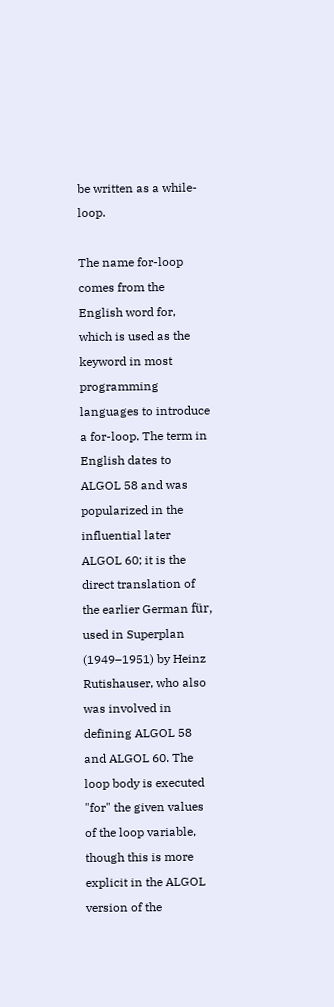be written as a while-loop.

The name for-loop comes from the English word for, which is used as the keyword in most programming languages to introduce a for-loop. The term in English dates to ALGOL 58 and was popularized in the influential later ALGOL 60; it is the direct translation of the earlier German für, used in Superplan (1949–1951) by Heinz Rutishauser, who also was involved in defining ALGOL 58 and ALGOL 60. The loop body is executed "for" the given values of the loop variable, though this is more explicit in the ALGOL version of the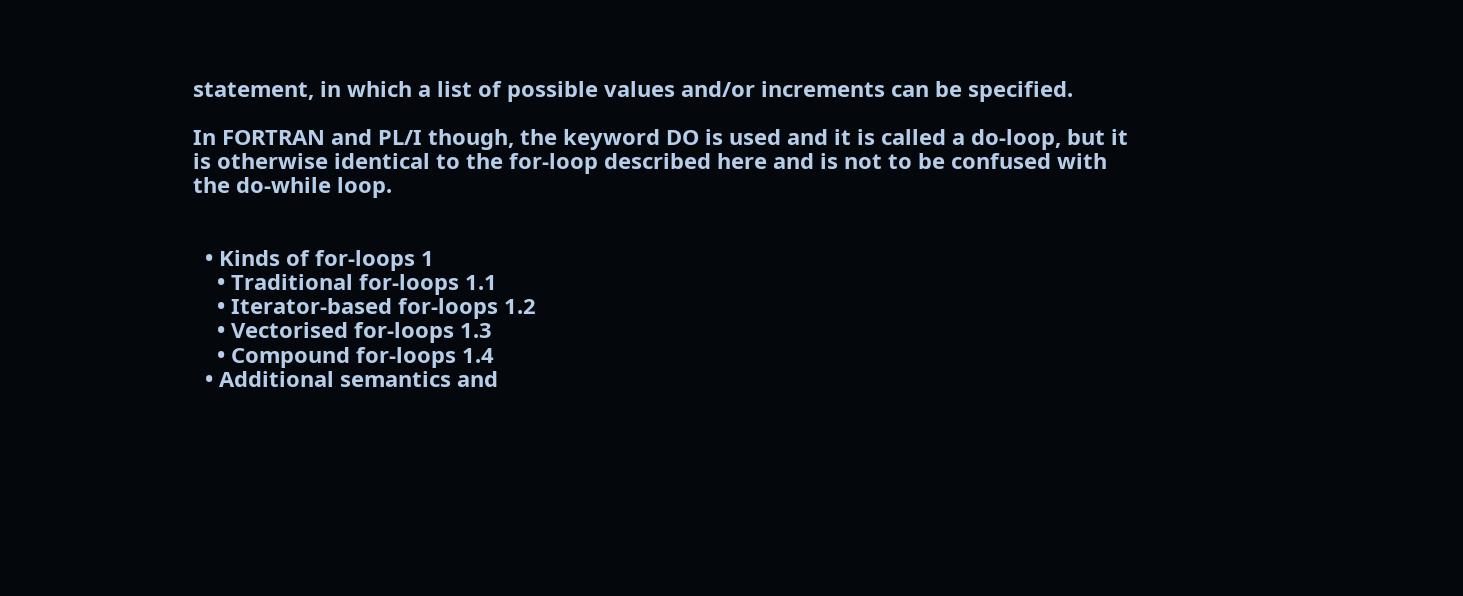statement, in which a list of possible values and/or increments can be specified.

In FORTRAN and PL/I though, the keyword DO is used and it is called a do-loop, but it is otherwise identical to the for-loop described here and is not to be confused with the do-while loop.


  • Kinds of for-loops 1
    • Traditional for-loops 1.1
    • Iterator-based for-loops 1.2
    • Vectorised for-loops 1.3
    • Compound for-loops 1.4
  • Additional semantics and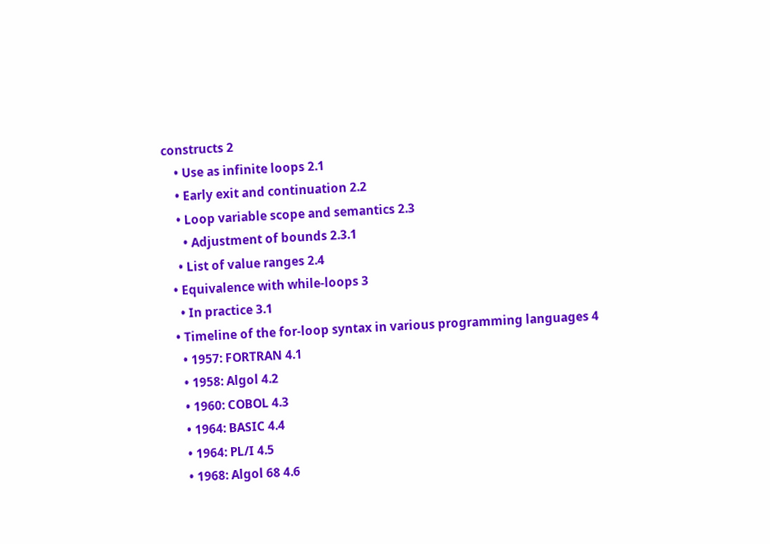constructs 2
    • Use as infinite loops 2.1
    • Early exit and continuation 2.2
    • Loop variable scope and semantics 2.3
      • Adjustment of bounds 2.3.1
    • List of value ranges 2.4
  • Equivalence with while-loops 3
    • In practice 3.1
  • Timeline of the for-loop syntax in various programming languages 4
    • 1957: FORTRAN 4.1
    • 1958: Algol 4.2
    • 1960: COBOL 4.3
    • 1964: BASIC 4.4
    • 1964: PL/I 4.5
    • 1968: Algol 68 4.6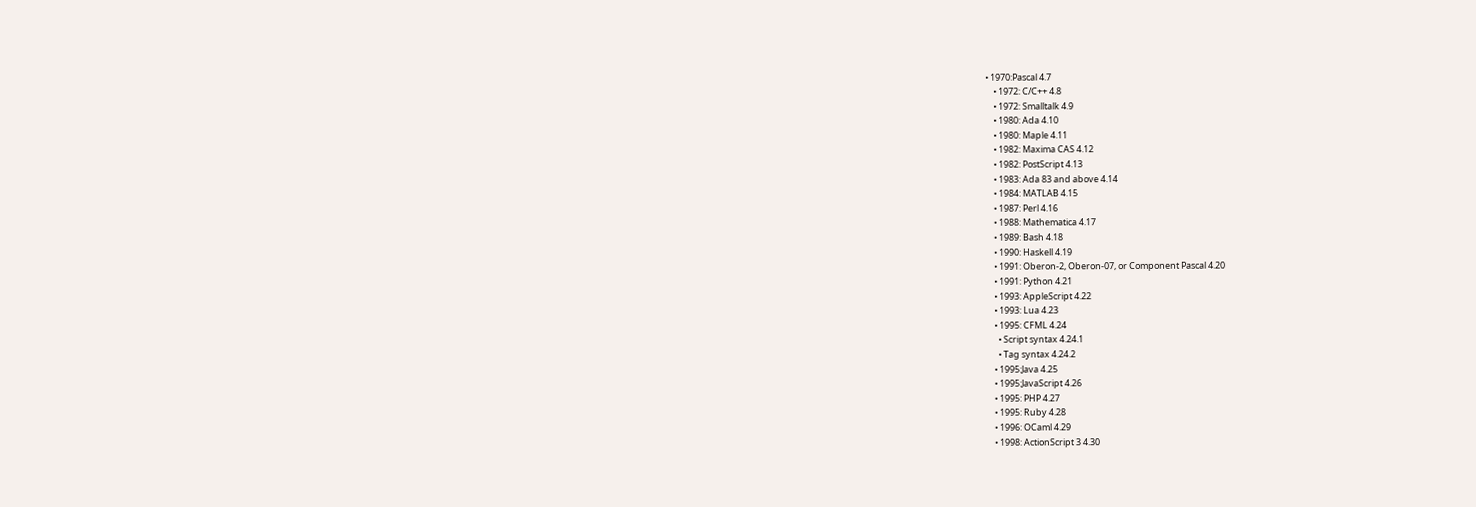• 1970:Pascal 4.7
    • 1972: C/C++ 4.8
    • 1972: Smalltalk 4.9
    • 1980: Ada 4.10
    • 1980: Maple 4.11
    • 1982: Maxima CAS 4.12
    • 1982: PostScript 4.13
    • 1983: Ada 83 and above 4.14
    • 1984: MATLAB 4.15
    • 1987: Perl 4.16
    • 1988: Mathematica 4.17
    • 1989: Bash 4.18
    • 1990: Haskell 4.19
    • 1991: Oberon-2, Oberon-07, or Component Pascal 4.20
    • 1991: Python 4.21
    • 1993: AppleScript 4.22
    • 1993: Lua 4.23
    • 1995: CFML 4.24
      • Script syntax 4.24.1
      • Tag syntax 4.24.2
    • 1995:Java 4.25
    • 1995:JavaScript 4.26
    • 1995: PHP 4.27
    • 1995: Ruby 4.28
    • 1996: OCaml 4.29
    • 1998: ActionScript 3 4.30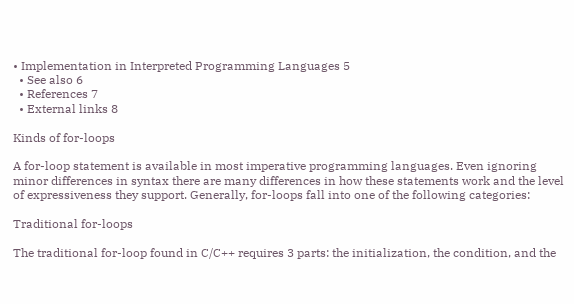• Implementation in Interpreted Programming Languages 5
  • See also 6
  • References 7
  • External links 8

Kinds of for-loops

A for-loop statement is available in most imperative programming languages. Even ignoring minor differences in syntax there are many differences in how these statements work and the level of expressiveness they support. Generally, for-loops fall into one of the following categories:

Traditional for-loops

The traditional for-loop found in C/C++ requires 3 parts: the initialization, the condition, and the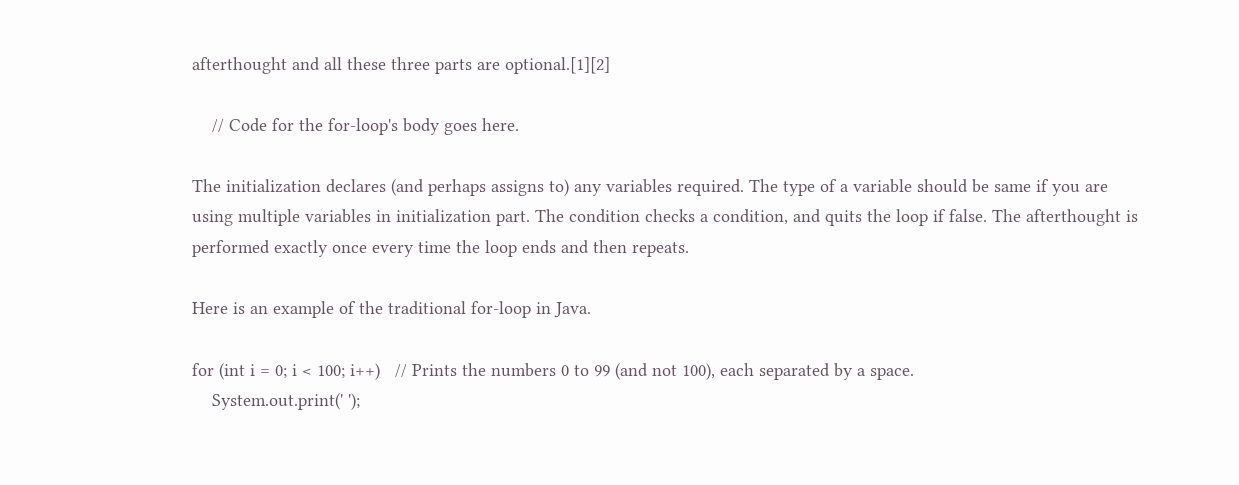afterthought and all these three parts are optional.[1][2]

    // Code for the for-loop's body goes here.

The initialization declares (and perhaps assigns to) any variables required. The type of a variable should be same if you are using multiple variables in initialization part. The condition checks a condition, and quits the loop if false. The afterthought is performed exactly once every time the loop ends and then repeats.

Here is an example of the traditional for-loop in Java.

for (int i = 0; i < 100; i++)   // Prints the numbers 0 to 99 (and not 100), each separated by a space.
    System.out.print(' ');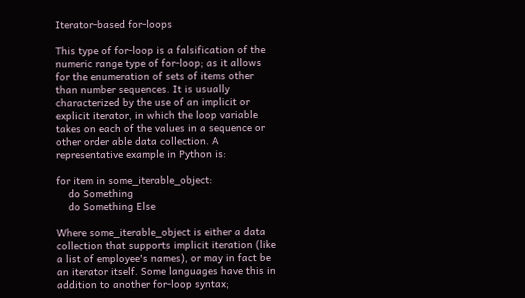Iterator-based for-loops

This type of for-loop is a falsification of the numeric range type of for-loop; as it allows for the enumeration of sets of items other than number sequences. It is usually characterized by the use of an implicit or explicit iterator, in which the loop variable takes on each of the values in a sequence or other order able data collection. A representative example in Python is:

for item in some_iterable_object:
    do Something
    do Something Else

Where some_iterable_object is either a data collection that supports implicit iteration (like a list of employee's names), or may in fact be an iterator itself. Some languages have this in addition to another for-loop syntax;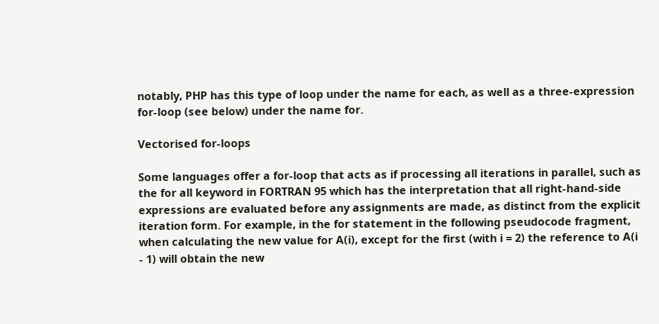notably, PHP has this type of loop under the name for each, as well as a three-expression for-loop (see below) under the name for.

Vectorised for-loops

Some languages offer a for-loop that acts as if processing all iterations in parallel, such as the for all keyword in FORTRAN 95 which has the interpretation that all right-hand-side expressions are evaluated before any assignments are made, as distinct from the explicit iteration form. For example, in the for statement in the following pseudocode fragment, when calculating the new value for A(i), except for the first (with i = 2) the reference to A(i - 1) will obtain the new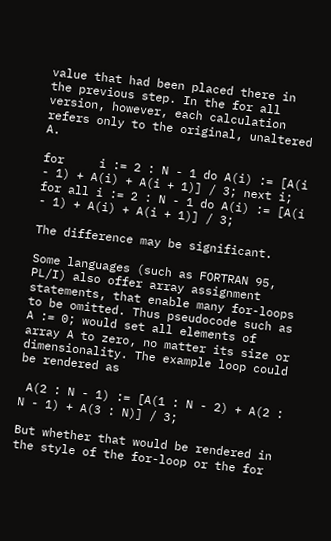value that had been placed there in the previous step. In the for all version, however, each calculation refers only to the original, unaltered A.

for     i := 2 : N - 1 do A(i) := [A(i - 1) + A(i) + A(i + 1)] / 3; next i;
for all i := 2 : N - 1 do A(i) := [A(i - 1) + A(i) + A(i + 1)] / 3;

The difference may be significant.

Some languages (such as FORTRAN 95, PL/I) also offer array assignment statements, that enable many for-loops to be omitted. Thus pseudocode such as A := 0; would set all elements of array A to zero, no matter its size or dimensionality. The example loop could be rendered as

 A(2 : N - 1) := [A(1 : N - 2) + A(2 : N - 1) + A(3 : N)] / 3;

But whether that would be rendered in the style of the for-loop or the for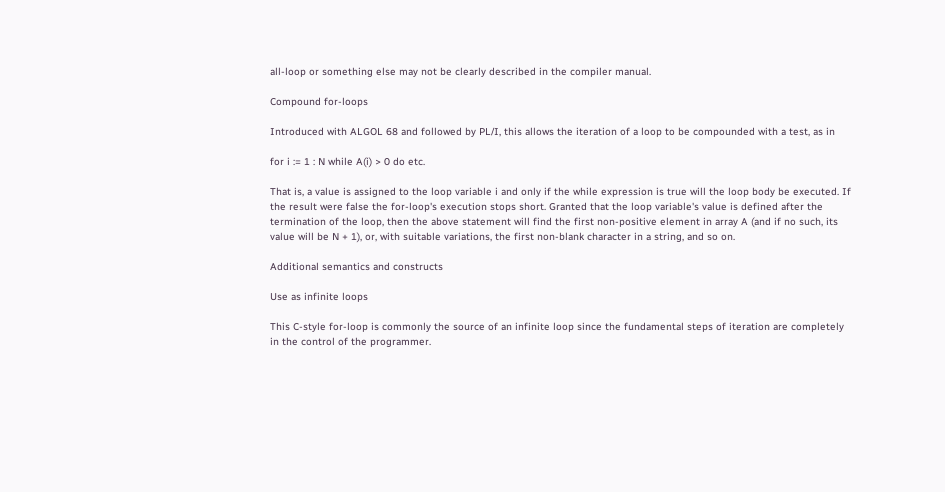all-loop or something else may not be clearly described in the compiler manual.

Compound for-loops

Introduced with ALGOL 68 and followed by PL/I, this allows the iteration of a loop to be compounded with a test, as in

for i := 1 : N while A(i) > 0 do etc.

That is, a value is assigned to the loop variable i and only if the while expression is true will the loop body be executed. If the result were false the for-loop's execution stops short. Granted that the loop variable's value is defined after the termination of the loop, then the above statement will find the first non-positive element in array A (and if no such, its value will be N + 1), or, with suitable variations, the first non-blank character in a string, and so on.

Additional semantics and constructs

Use as infinite loops

This C-style for-loop is commonly the source of an infinite loop since the fundamental steps of iteration are completely in the control of the programmer.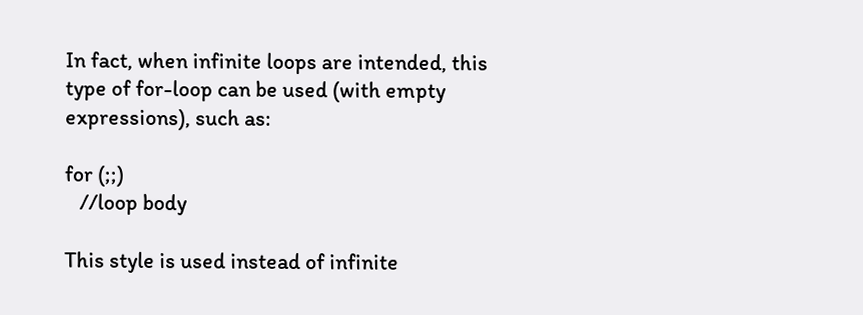In fact, when infinite loops are intended, this type of for-loop can be used (with empty expressions), such as:

for (;;)
   //loop body

This style is used instead of infinite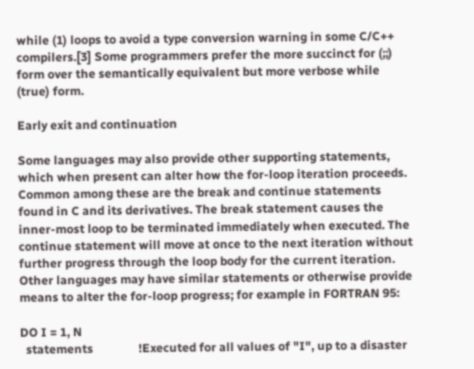while (1) loops to avoid a type conversion warning in some C/C++ compilers.[3] Some programmers prefer the more succinct for (;;) form over the semantically equivalent but more verbose while (true) form.

Early exit and continuation

Some languages may also provide other supporting statements, which when present can alter how the for-loop iteration proceeds. Common among these are the break and continue statements found in C and its derivatives. The break statement causes the inner-most loop to be terminated immediately when executed. The continue statement will move at once to the next iteration without further progress through the loop body for the current iteration. Other languages may have similar statements or otherwise provide means to alter the for-loop progress; for example in FORTRAN 95:

DO I = 1, N
  statements               !Executed for all values of "I", up to a disaster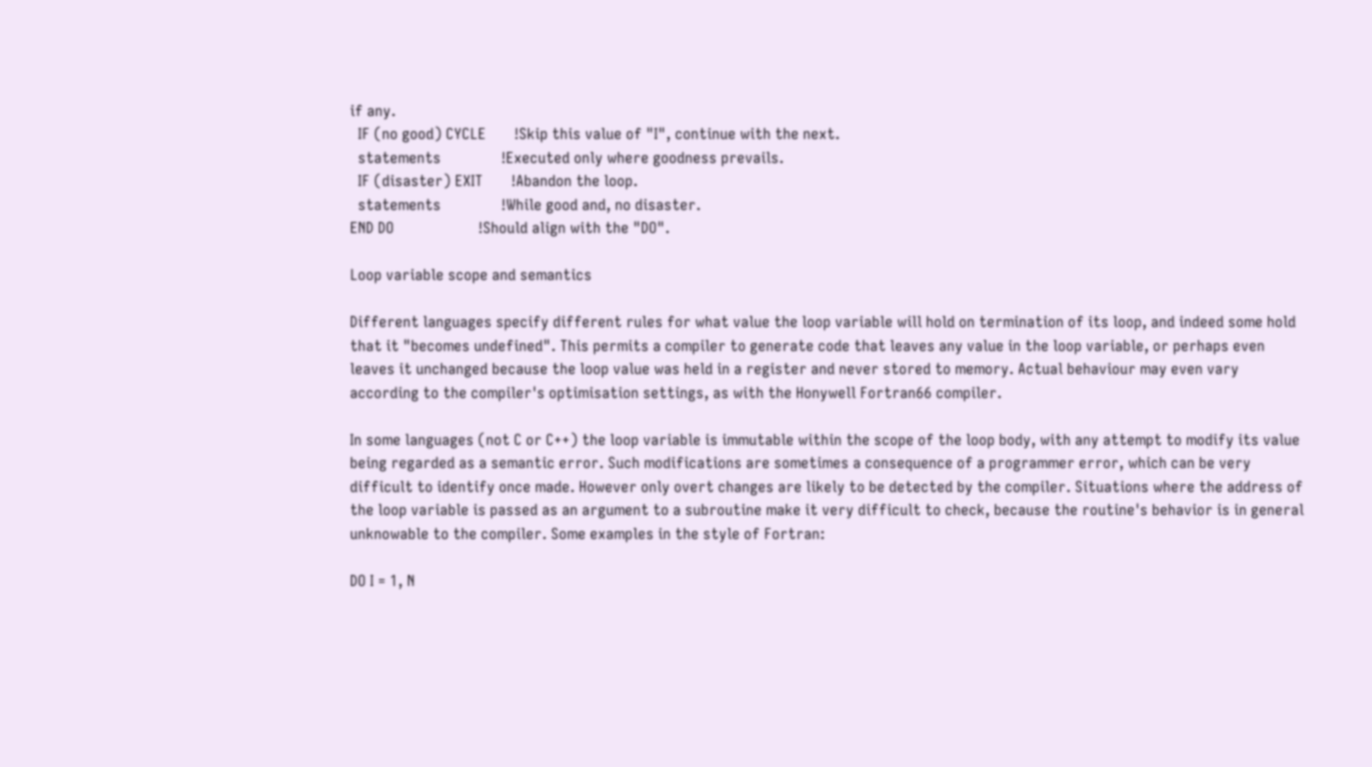if any.
  IF (no good) CYCLE       !Skip this value of "I", continue with the next.
  statements               !Executed only where goodness prevails.
  IF (disaster) EXIT       !Abandon the loop.
  statements               !While good and, no disaster.
END DO                     !Should align with the "DO".

Loop variable scope and semantics

Different languages specify different rules for what value the loop variable will hold on termination of its loop, and indeed some hold that it "becomes undefined". This permits a compiler to generate code that leaves any value in the loop variable, or perhaps even leaves it unchanged because the loop value was held in a register and never stored to memory. Actual behaviour may even vary according to the compiler's optimisation settings, as with the Honywell Fortran66 compiler.

In some languages (not C or C++) the loop variable is immutable within the scope of the loop body, with any attempt to modify its value being regarded as a semantic error. Such modifications are sometimes a consequence of a programmer error, which can be very difficult to identify once made. However only overt changes are likely to be detected by the compiler. Situations where the address of the loop variable is passed as an argument to a subroutine make it very difficult to check, because the routine's behavior is in general unknowable to the compiler. Some examples in the style of Fortran:

DO I = 1, N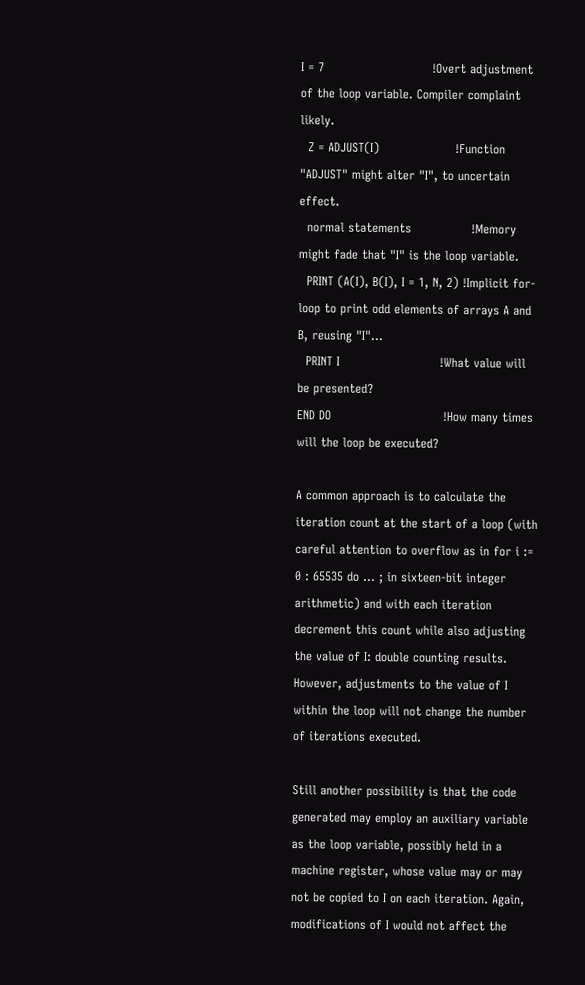I = 7                           !Overt adjustment of the loop variable. Compiler complaint likely.
  Z = ADJUST(I)                   !Function "ADJUST" might alter "I", to uncertain effect.
  normal statements               !Memory might fade that "I" is the loop variable.
  PRINT (A(I), B(I), I = 1, N, 2) !Implicit for-loop to print odd elements of arrays A and B, reusing "I"…
  PRINT I                         !What value will be presented?
END DO                            !How many times will the loop be executed?

A common approach is to calculate the iteration count at the start of a loop (with careful attention to overflow as in for i := 0 : 65535 do ... ; in sixteen-bit integer arithmetic) and with each iteration decrement this count while also adjusting the value of I: double counting results. However, adjustments to the value of I within the loop will not change the number of iterations executed.

Still another possibility is that the code generated may employ an auxiliary variable as the loop variable, possibly held in a machine register, whose value may or may not be copied to I on each iteration. Again, modifications of I would not affect the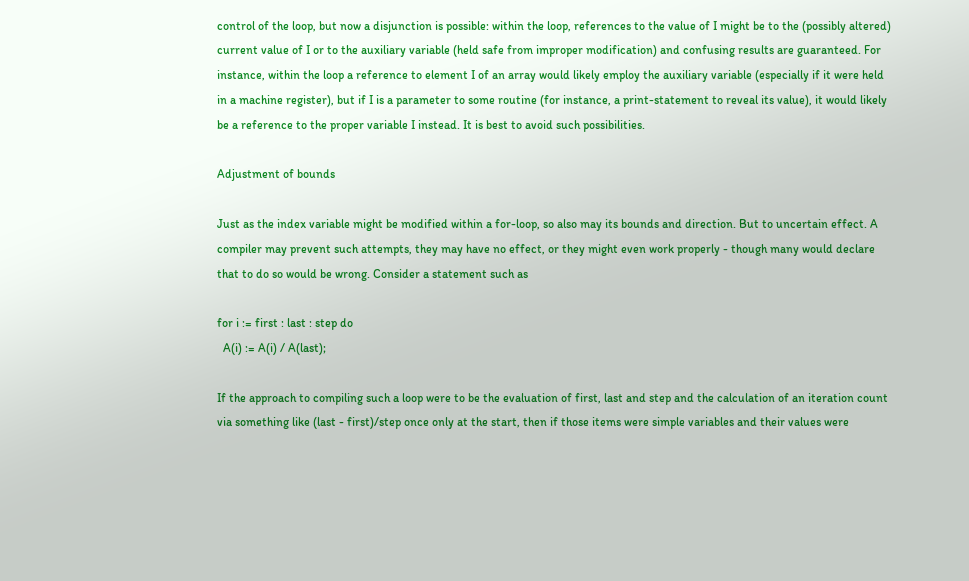control of the loop, but now a disjunction is possible: within the loop, references to the value of I might be to the (possibly altered) current value of I or to the auxiliary variable (held safe from improper modification) and confusing results are guaranteed. For instance, within the loop a reference to element I of an array would likely employ the auxiliary variable (especially if it were held in a machine register), but if I is a parameter to some routine (for instance, a print-statement to reveal its value), it would likely be a reference to the proper variable I instead. It is best to avoid such possibilities.

Adjustment of bounds

Just as the index variable might be modified within a for-loop, so also may its bounds and direction. But to uncertain effect. A compiler may prevent such attempts, they may have no effect, or they might even work properly - though many would declare that to do so would be wrong. Consider a statement such as

for i := first : last : step do
  A(i) := A(i) / A(last);

If the approach to compiling such a loop were to be the evaluation of first, last and step and the calculation of an iteration count via something like (last - first)/step once only at the start, then if those items were simple variables and their values were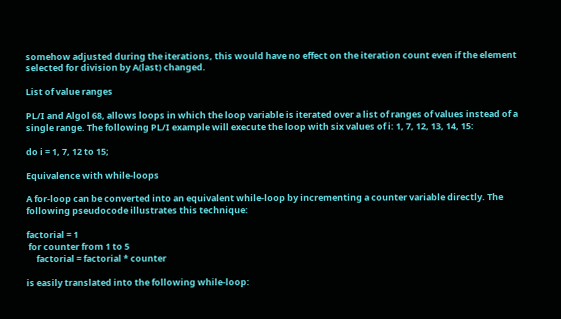somehow adjusted during the iterations, this would have no effect on the iteration count even if the element selected for division by A(last) changed.

List of value ranges

PL/I and Algol 68, allows loops in which the loop variable is iterated over a list of ranges of values instead of a single range. The following PL/I example will execute the loop with six values of i: 1, 7, 12, 13, 14, 15:

do i = 1, 7, 12 to 15;

Equivalence with while-loops

A for-loop can be converted into an equivalent while-loop by incrementing a counter variable directly. The following pseudocode illustrates this technique:

factorial = 1
 for counter from 1 to 5
     factorial = factorial * counter

is easily translated into the following while-loop: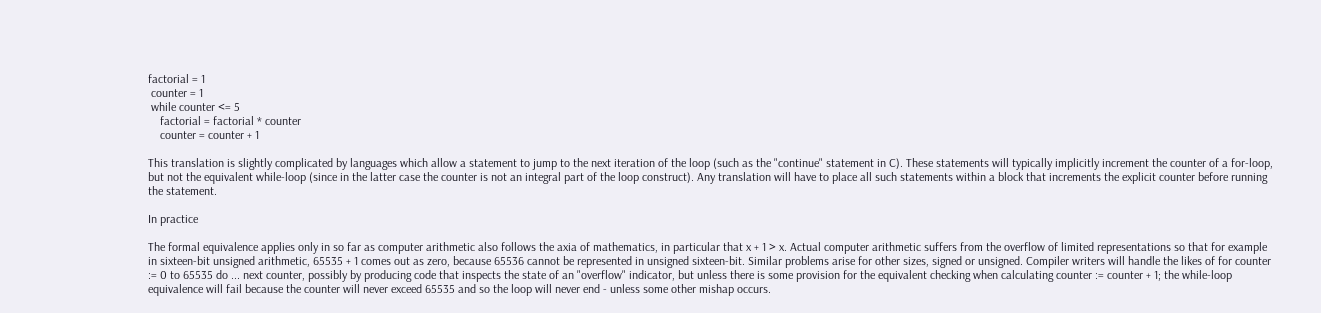factorial = 1
 counter = 1
 while counter <= 5
    factorial = factorial * counter
    counter = counter + 1

This translation is slightly complicated by languages which allow a statement to jump to the next iteration of the loop (such as the "continue" statement in C). These statements will typically implicitly increment the counter of a for-loop, but not the equivalent while-loop (since in the latter case the counter is not an integral part of the loop construct). Any translation will have to place all such statements within a block that increments the explicit counter before running the statement.

In practice

The formal equivalence applies only in so far as computer arithmetic also follows the axia of mathematics, in particular that x + 1 > x. Actual computer arithmetic suffers from the overflow of limited representations so that for example in sixteen-bit unsigned arithmetic, 65535 + 1 comes out as zero, because 65536 cannot be represented in unsigned sixteen-bit. Similar problems arise for other sizes, signed or unsigned. Compiler writers will handle the likes of for counter := 0 to 65535 do ... next counter, possibly by producing code that inspects the state of an "overflow" indicator, but unless there is some provision for the equivalent checking when calculating counter := counter + 1; the while-loop equivalence will fail because the counter will never exceed 65535 and so the loop will never end - unless some other mishap occurs.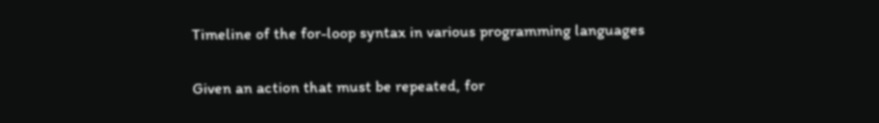Timeline of the for-loop syntax in various programming languages

Given an action that must be repeated, for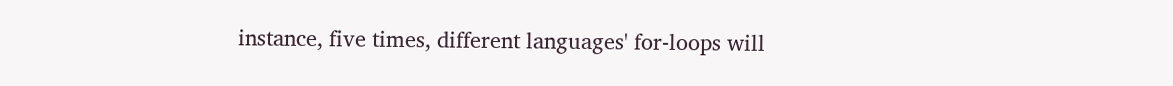instance, five times, different languages' for-loops will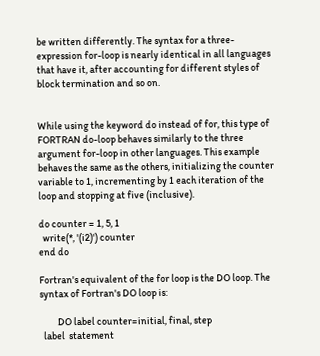be written differently. The syntax for a three-expression for-loop is nearly identical in all languages that have it, after accounting for different styles of block termination and so on.


While using the keyword do instead of for, this type of FORTRAN do-loop behaves similarly to the three argument for-loop in other languages. This example behaves the same as the others, initializing the counter variable to 1, incrementing by 1 each iteration of the loop and stopping at five (inclusive).

do counter = 1, 5, 1
  write(*, '(i2)') counter
end do

Fortran's equivalent of the for loop is the DO loop. The syntax of Fortran's DO loop is:

         DO label counter=initial, final, step
  label  statement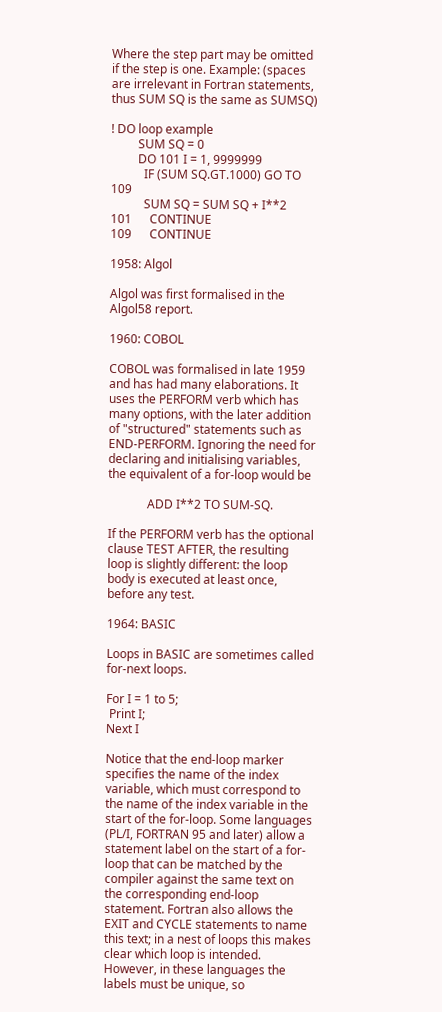Where the step part may be omitted if the step is one. Example: (spaces are irrelevant in Fortran statements, thus SUM SQ is the same as SUMSQ)

! DO loop example
         SUM SQ = 0
         DO 101 I = 1, 9999999
           IF (SUM SQ.GT.1000) GO TO 109
           SUM SQ = SUM SQ + I**2
101      CONTINUE
109      CONTINUE

1958: Algol

Algol was first formalised in the Algol58 report.

1960: COBOL

COBOL was formalised in late 1959 and has had many elaborations. It uses the PERFORM verb which has many options, with the later addition of "structured" statements such as END-PERFORM. Ignoring the need for declaring and initialising variables, the equivalent of a for-loop would be

             ADD I**2 TO SUM-SQ.

If the PERFORM verb has the optional clause TEST AFTER, the resulting loop is slightly different: the loop body is executed at least once, before any test.

1964: BASIC

Loops in BASIC are sometimes called for-next loops.

For I = 1 to 5;
 Print I;
Next I

Notice that the end-loop marker specifies the name of the index variable, which must correspond to the name of the index variable in the start of the for-loop. Some languages (PL/I, FORTRAN 95 and later) allow a statement label on the start of a for-loop that can be matched by the compiler against the same text on the corresponding end-loop statement. Fortran also allows the EXIT and CYCLE statements to name this text; in a nest of loops this makes clear which loop is intended. However, in these languages the labels must be unique, so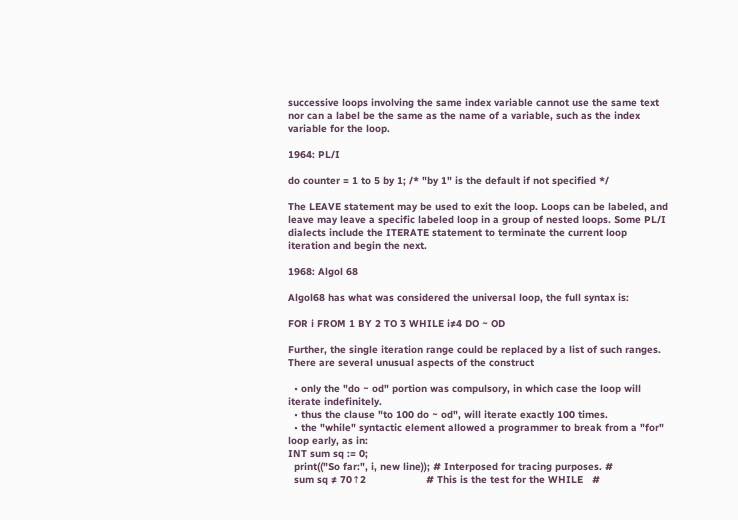successive loops involving the same index variable cannot use the same text nor can a label be the same as the name of a variable, such as the index variable for the loop.

1964: PL/I

do counter = 1 to 5 by 1; /* "by 1" is the default if not specified */

The LEAVE statement may be used to exit the loop. Loops can be labeled, and leave may leave a specific labeled loop in a group of nested loops. Some PL/I dialects include the ITERATE statement to terminate the current loop iteration and begin the next.

1968: Algol 68

Algol68 has what was considered the universal loop, the full syntax is:

FOR i FROM 1 BY 2 TO 3 WHILE i≠4 DO ~ OD

Further, the single iteration range could be replaced by a list of such ranges. There are several unusual aspects of the construct

  • only the "do ~ od" portion was compulsory, in which case the loop will iterate indefinitely.
  • thus the clause "to 100 do ~ od", will iterate exactly 100 times.
  • the "while" syntactic element allowed a programmer to break from a "for" loop early, as in:
INT sum sq := 0;
  print(("So far:", i, new line)); # Interposed for tracing purposes. #
  sum sq ≠ 70↑2                    # This is the test for the WHILE   #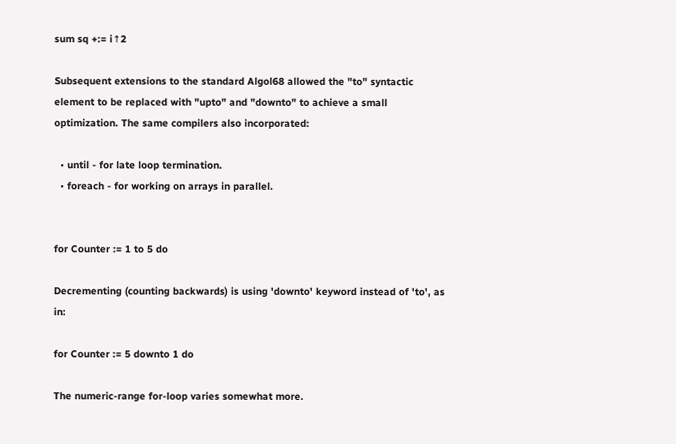sum sq +:= i↑2

Subsequent extensions to the standard Algol68 allowed the "to" syntactic element to be replaced with "upto" and "downto" to achieve a small optimization. The same compilers also incorporated:

  • until - for late loop termination.
  • foreach - for working on arrays in parallel.


for Counter := 1 to 5 do

Decrementing (counting backwards) is using 'downto' keyword instead of 'to', as in:

for Counter := 5 downto 1 do

The numeric-range for-loop varies somewhat more.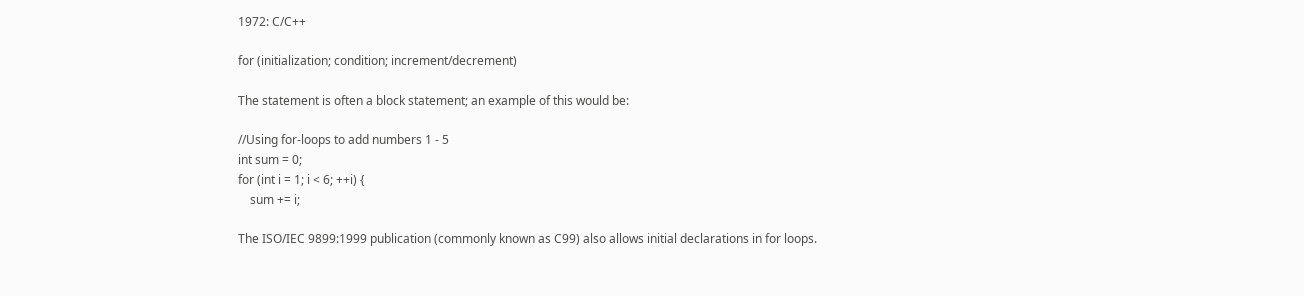1972: C/C++

for (initialization; condition; increment/decrement)

The statement is often a block statement; an example of this would be:

//Using for-loops to add numbers 1 - 5
int sum = 0;
for (int i = 1; i < 6; ++i) {
    sum += i;

The ISO/IEC 9899:1999 publication (commonly known as C99) also allows initial declarations in for loops.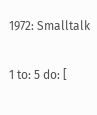1972: Smalltalk

1 to: 5 do: [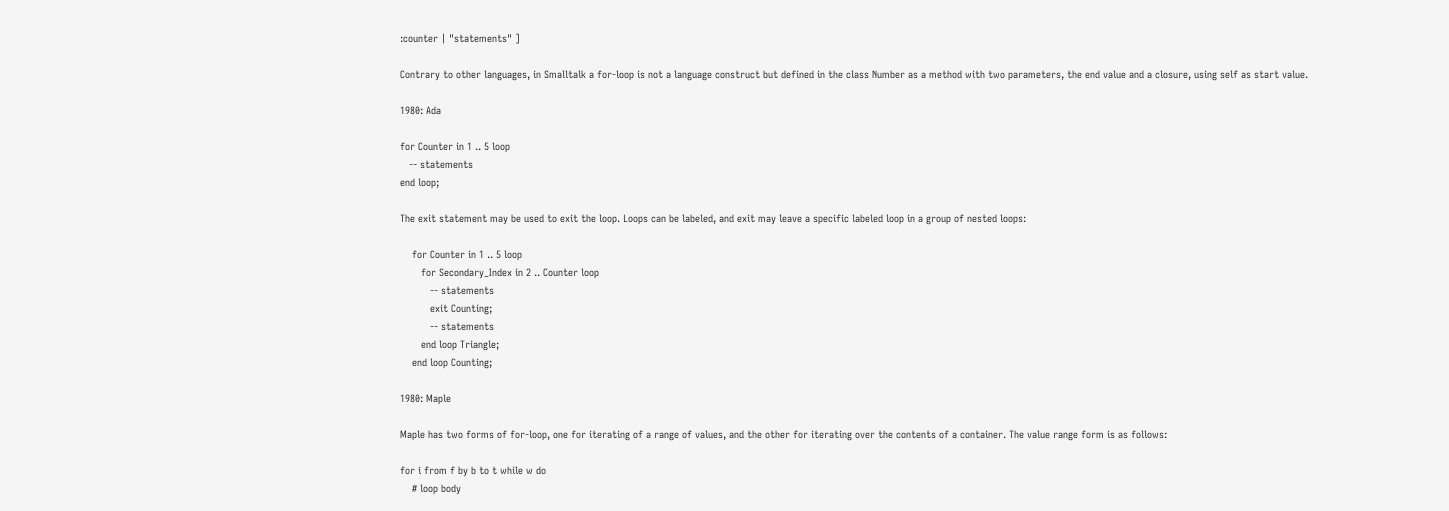:counter | "statements" ]

Contrary to other languages, in Smalltalk a for-loop is not a language construct but defined in the class Number as a method with two parameters, the end value and a closure, using self as start value.

1980: Ada

for Counter in 1 .. 5 loop
   -- statements
end loop;

The exit statement may be used to exit the loop. Loops can be labeled, and exit may leave a specific labeled loop in a group of nested loops:

    for Counter in 1 .. 5 loop
       for Secondary_Index in 2 .. Counter loop
          -- statements
          exit Counting;
          -- statements
       end loop Triangle;
    end loop Counting;

1980: Maple

Maple has two forms of for-loop, one for iterating of a range of values, and the other for iterating over the contents of a container. The value range form is as follows:

for i from f by b to t while w do
    # loop body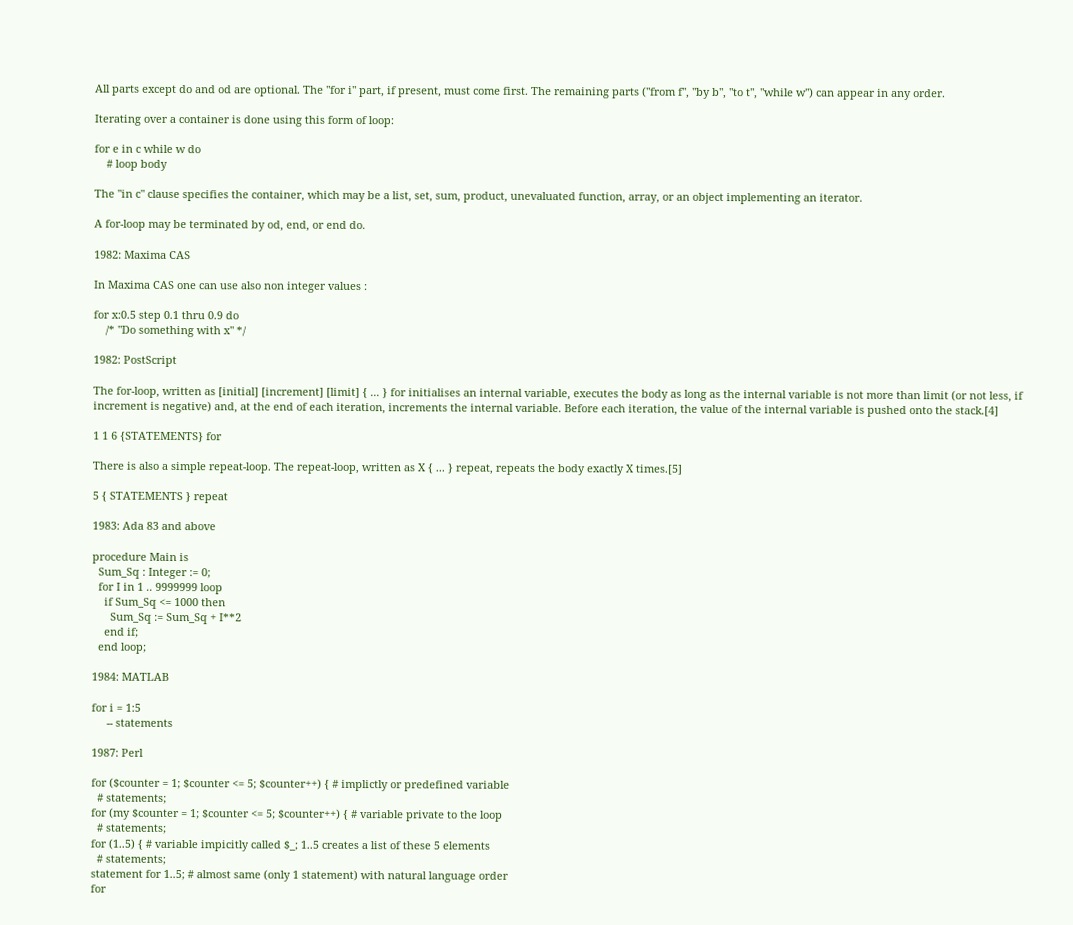All parts except do and od are optional. The "for i" part, if present, must come first. The remaining parts ("from f", "by b", "to t", "while w") can appear in any order.

Iterating over a container is done using this form of loop:

for e in c while w do
    # loop body

The "in c" clause specifies the container, which may be a list, set, sum, product, unevaluated function, array, or an object implementing an iterator.

A for-loop may be terminated by od, end, or end do.

1982: Maxima CAS

In Maxima CAS one can use also non integer values :

for x:0.5 step 0.1 thru 0.9 do
    /* "Do something with x" */

1982: PostScript

The for-loop, written as [initial] [increment] [limit] { ... } for initialises an internal variable, executes the body as long as the internal variable is not more than limit (or not less, if increment is negative) and, at the end of each iteration, increments the internal variable. Before each iteration, the value of the internal variable is pushed onto the stack.[4]

1 1 6 {STATEMENTS} for

There is also a simple repeat-loop. The repeat-loop, written as X { ... } repeat, repeats the body exactly X times.[5]

5 { STATEMENTS } repeat

1983: Ada 83 and above

procedure Main is
  Sum_Sq : Integer := 0;
  for I in 1 .. 9999999 loop
    if Sum_Sq <= 1000 then
      Sum_Sq := Sum_Sq + I**2
    end if;
  end loop;

1984: MATLAB

for i = 1:5
     -- statements

1987: Perl

for ($counter = 1; $counter <= 5; $counter++) { # implictly or predefined variable
  # statements;
for (my $counter = 1; $counter <= 5; $counter++) { # variable private to the loop
  # statements;
for (1..5) { # variable impicitly called $_; 1..5 creates a list of these 5 elements
  # statements;
statement for 1..5; # almost same (only 1 statement) with natural language order
for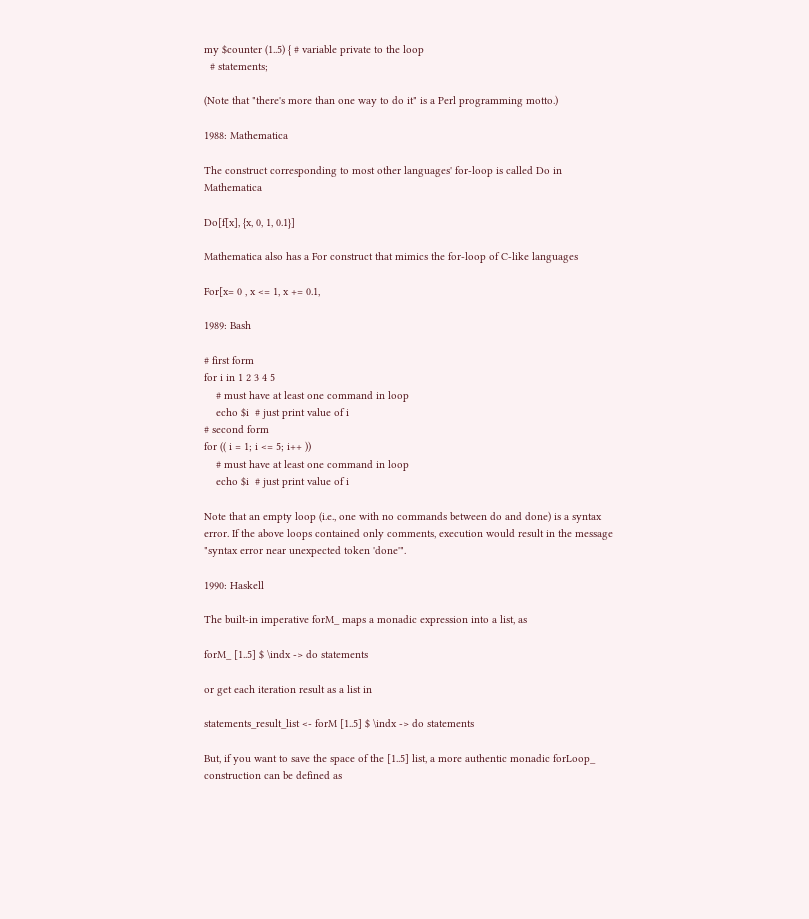my $counter (1..5) { # variable private to the loop
  # statements;

(Note that "there's more than one way to do it" is a Perl programming motto.)

1988: Mathematica

The construct corresponding to most other languages' for-loop is called Do in Mathematica

Do[f[x], {x, 0, 1, 0.1}]

Mathematica also has a For construct that mimics the for-loop of C-like languages

For[x= 0 , x <= 1, x += 0.1,

1989: Bash

# first form
for i in 1 2 3 4 5
    # must have at least one command in loop
    echo $i  # just print value of i
# second form
for (( i = 1; i <= 5; i++ ))
    # must have at least one command in loop
    echo $i  # just print value of i

Note that an empty loop (i.e., one with no commands between do and done) is a syntax error. If the above loops contained only comments, execution would result in the message "syntax error near unexpected token 'done'".

1990: Haskell

The built-in imperative forM_ maps a monadic expression into a list, as

forM_ [1..5] $ \indx -> do statements

or get each iteration result as a list in

statements_result_list <- forM [1..5] $ \indx -> do statements

But, if you want to save the space of the [1..5] list, a more authentic monadic forLoop_ construction can be defined as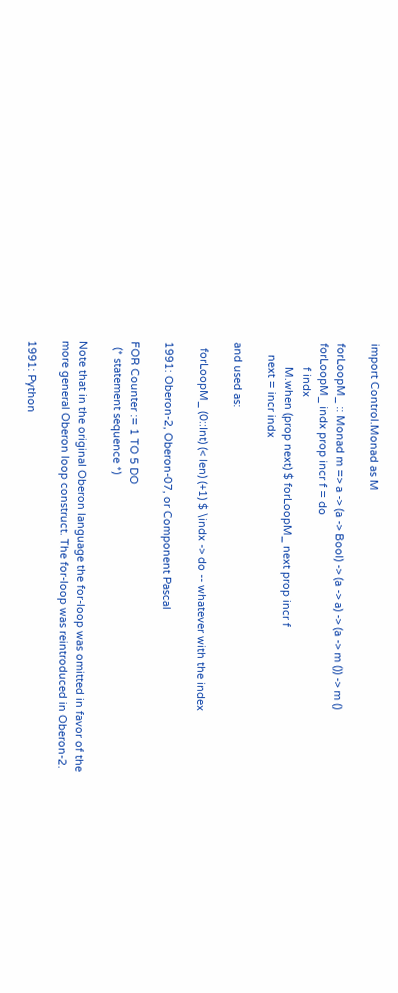import Control.Monad as M

forLoopM_ :: Monad m => a -> (a -> Bool) -> (a -> a) -> (a -> m ()) -> m ()
forLoopM_ indx prop incr f = do
        f indx
        M.when (prop next) $ forLoopM_ next prop incr f
    next = incr indx

and used as:

  forLoopM_ (0::Int) (< len) (+1) $ \indx -> do -- whatever with the index

1991: Oberon-2, Oberon-07, or Component Pascal

FOR Counter := 1 TO 5 DO
  (* statement sequence *)

Note that in the original Oberon language the for-loop was omitted in favor of the more general Oberon loop construct. The for-loop was reintroduced in Oberon-2.

1991: Python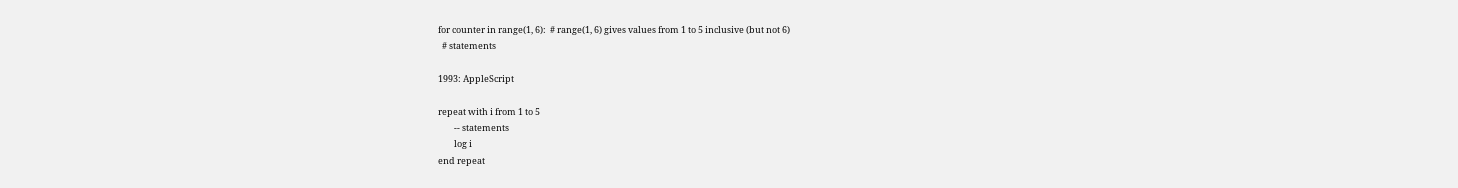for counter in range(1, 6):  # range(1, 6) gives values from 1 to 5 inclusive (but not 6)
  # statements

1993: AppleScript

repeat with i from 1 to 5
        -- statements
        log i
end repeat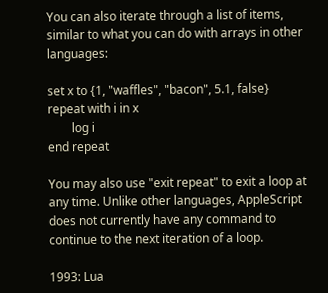You can also iterate through a list of items, similar to what you can do with arrays in other languages:

set x to {1, "waffles", "bacon", 5.1, false}
repeat with i in x
        log i
end repeat

You may also use "exit repeat" to exit a loop at any time. Unlike other languages, AppleScript does not currently have any command to continue to the next iteration of a loop.

1993: Lua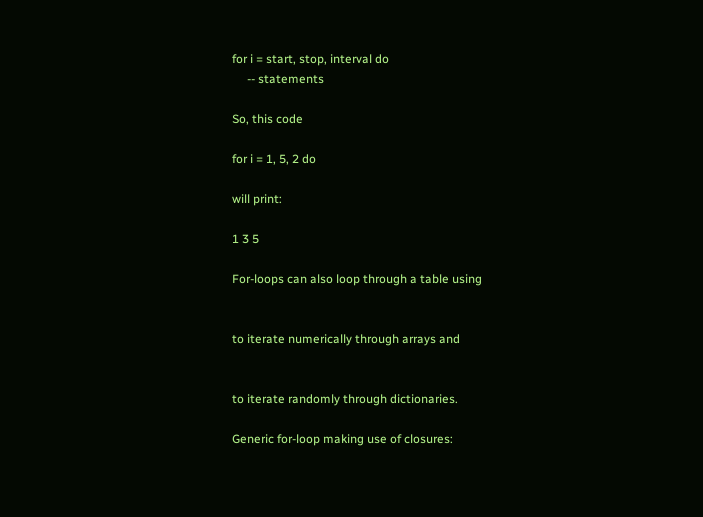for i = start, stop, interval do
     -- statements

So, this code

for i = 1, 5, 2 do

will print:

1 3 5

For-loops can also loop through a table using


to iterate numerically through arrays and


to iterate randomly through dictionaries.

Generic for-loop making use of closures: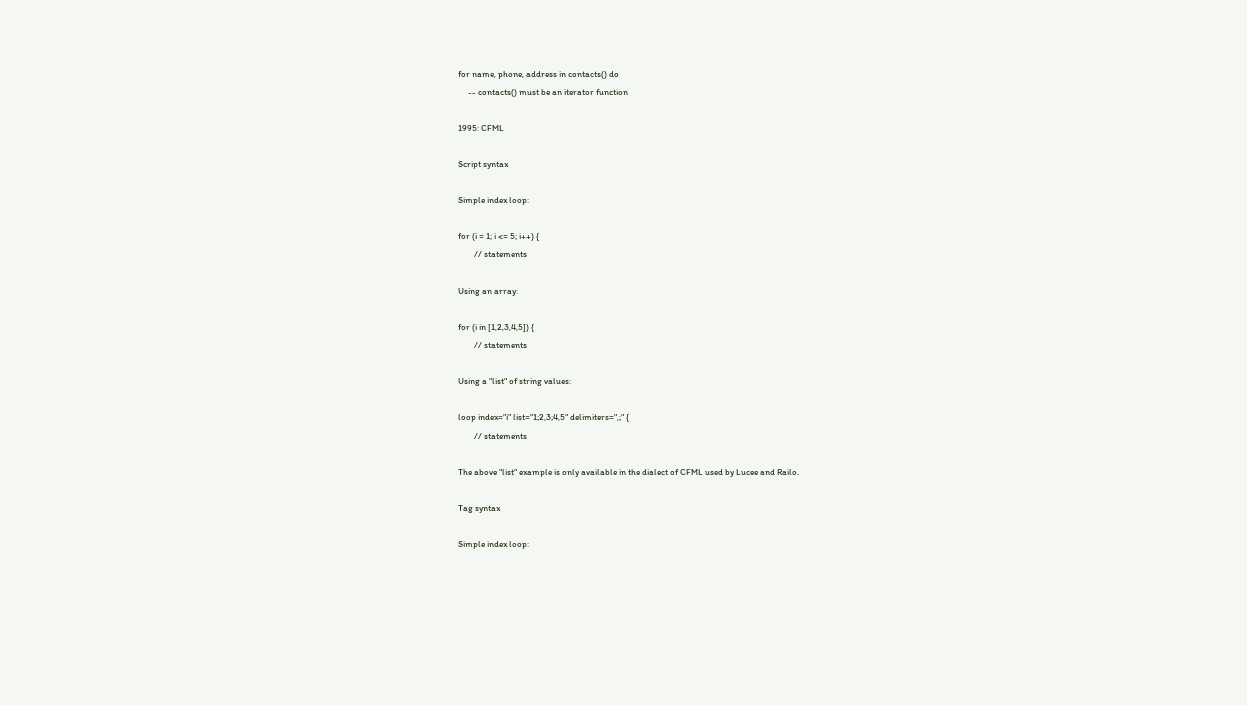for name, phone, address in contacts() do
     -- contacts() must be an iterator function

1995: CFML

Script syntax

Simple index loop:

for (i = 1; i <= 5; i++) {
        // statements

Using an array:

for (i in [1,2,3,4,5]) {
        // statements

Using a "list" of string values:

loop index="i" list="1;2,3;4,5" delimiters=",;" {
        // statements

The above "list" example is only available in the dialect of CFML used by Lucee and Railo.

Tag syntax

Simple index loop: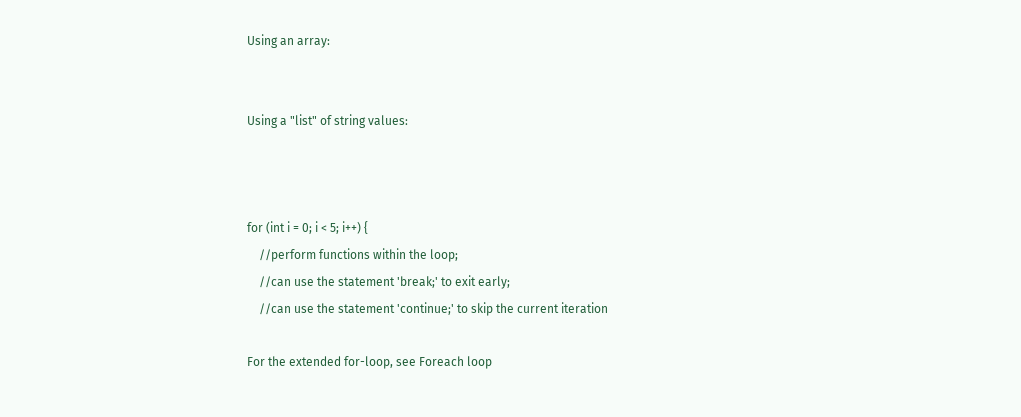Using an array:


Using a "list" of string values:



for (int i = 0; i < 5; i++) {
    //perform functions within the loop;
    //can use the statement 'break;' to exit early;
    //can use the statement 'continue;' to skip the current iteration

For the extended for-loop, see Foreach loop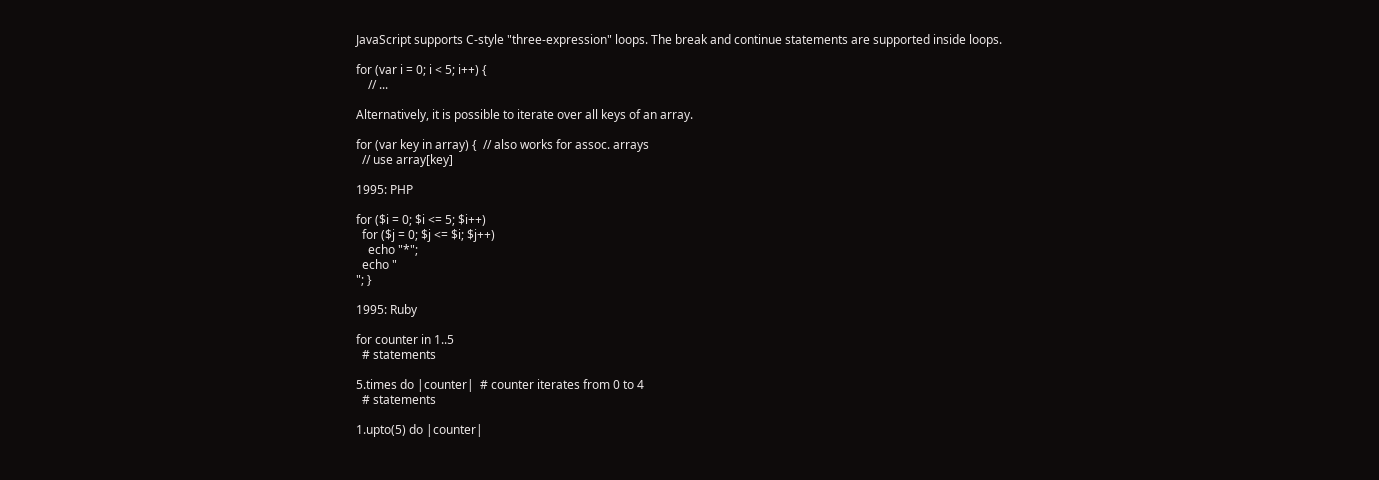JavaScript supports C-style "three-expression" loops. The break and continue statements are supported inside loops.

for (var i = 0; i < 5; i++) {
    // ...

Alternatively, it is possible to iterate over all keys of an array.

for (var key in array) {  // also works for assoc. arrays
  // use array[key]

1995: PHP

for ($i = 0; $i <= 5; $i++)
  for ($j = 0; $j <= $i; $j++)
    echo "*";
  echo "
"; }

1995: Ruby

for counter in 1..5
  # statements

5.times do |counter|  # counter iterates from 0 to 4
  # statements

1.upto(5) do |counter|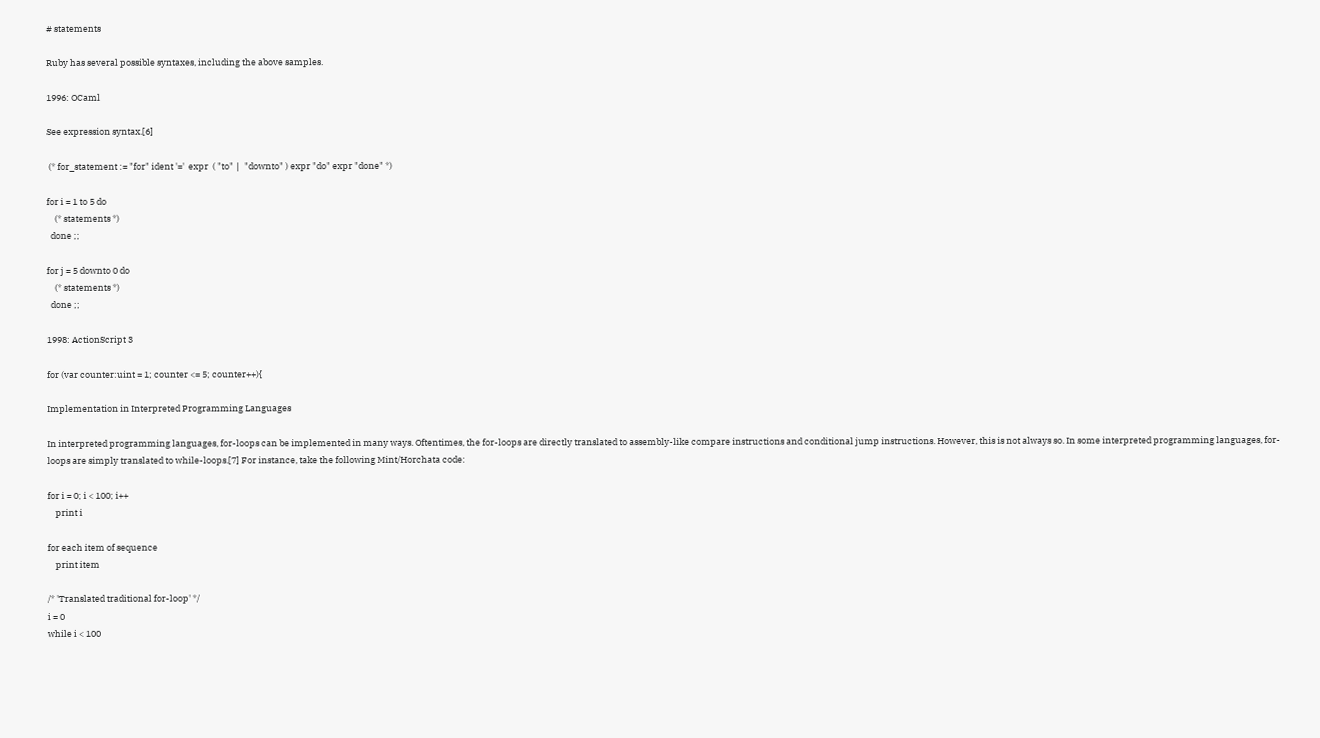# statements

Ruby has several possible syntaxes, including the above samples.

1996: OCaml

See expression syntax.[6]

 (* for_statement := "for" ident '='  expr  ( "to" ∣  "downto" ) expr "do" expr "done" *)

for i = 1 to 5 do
    (* statements *)
  done ;;

for j = 5 downto 0 do
    (* statements *)
  done ;;

1998: ActionScript 3

for (var counter:uint = 1; counter <= 5; counter++){

Implementation in Interpreted Programming Languages

In interpreted programming languages, for-loops can be implemented in many ways. Oftentimes, the for-loops are directly translated to assembly-like compare instructions and conditional jump instructions. However, this is not always so. In some interpreted programming languages, for-loops are simply translated to while-loops.[7] For instance, take the following Mint/Horchata code:

for i = 0; i < 100; i++
    print i

for each item of sequence
    print item

/* 'Translated traditional for-loop' */
i = 0
while i < 100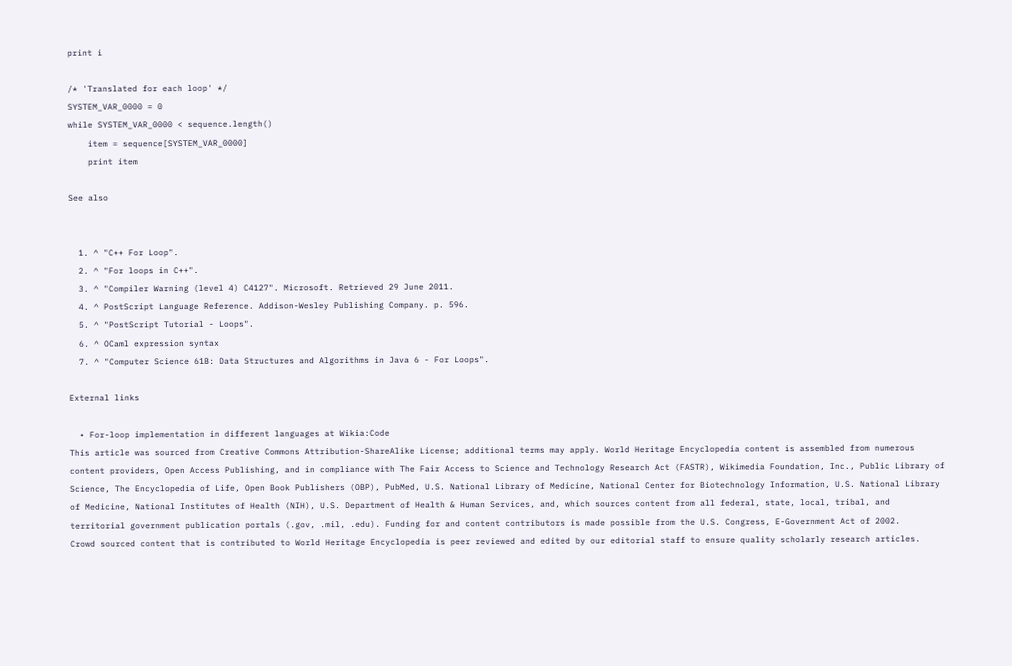print i

/* 'Translated for each loop' */
SYSTEM_VAR_0000 = 0
while SYSTEM_VAR_0000 < sequence.length()
    item = sequence[SYSTEM_VAR_0000]
    print item

See also


  1. ^ "C++ For Loop".
  2. ^ "For loops in C++".
  3. ^ "Compiler Warning (level 4) C4127". Microsoft. Retrieved 29 June 2011.
  4. ^ PostScript Language Reference. Addison-Wesley Publishing Company. p. 596.
  5. ^ "PostScript Tutorial - Loops".
  6. ^ OCaml expression syntax
  7. ^ "Computer Science 61B: Data Structures and Algorithms in Java 6 - For Loops".

External links

  • For-loop implementation in different languages at Wikia:Code
This article was sourced from Creative Commons Attribution-ShareAlike License; additional terms may apply. World Heritage Encyclopedia content is assembled from numerous content providers, Open Access Publishing, and in compliance with The Fair Access to Science and Technology Research Act (FASTR), Wikimedia Foundation, Inc., Public Library of Science, The Encyclopedia of Life, Open Book Publishers (OBP), PubMed, U.S. National Library of Medicine, National Center for Biotechnology Information, U.S. National Library of Medicine, National Institutes of Health (NIH), U.S. Department of Health & Human Services, and, which sources content from all federal, state, local, tribal, and territorial government publication portals (.gov, .mil, .edu). Funding for and content contributors is made possible from the U.S. Congress, E-Government Act of 2002.
Crowd sourced content that is contributed to World Heritage Encyclopedia is peer reviewed and edited by our editorial staff to ensure quality scholarly research articles.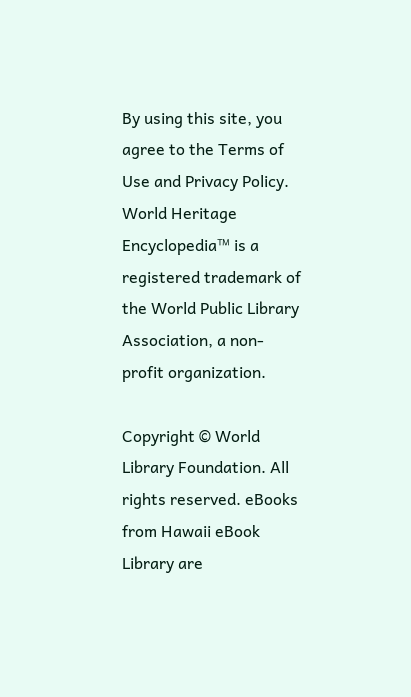By using this site, you agree to the Terms of Use and Privacy Policy. World Heritage Encyclopedia™ is a registered trademark of the World Public Library Association, a non-profit organization.

Copyright © World Library Foundation. All rights reserved. eBooks from Hawaii eBook Library are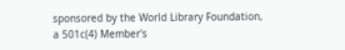sponsored by the World Library Foundation,
a 501c(4) Member's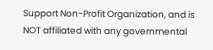Support Non-Profit Organization, and is NOT affiliated with any governmental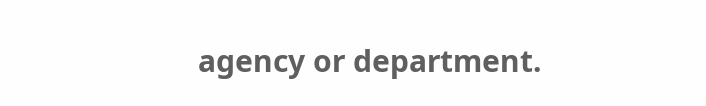agency or department.